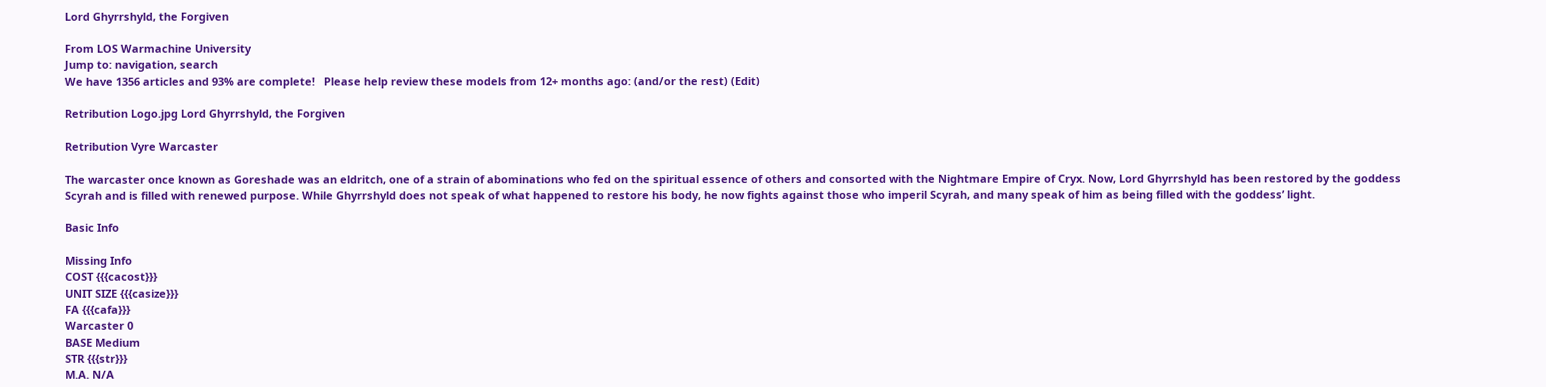Lord Ghyrrshyld, the Forgiven

From LOS Warmachine University
Jump to: navigation, search
We have 1356 articles and 93% are complete!   Please help review these models from 12+ months ago: (and/or the rest) (Edit)

Retribution Logo.jpg Lord Ghyrrshyld, the Forgiven

Retribution Vyre Warcaster

The warcaster once known as Goreshade was an eldritch, one of a strain of abominations who fed on the spiritual essence of others and consorted with the Nightmare Empire of Cryx. Now, Lord Ghyrrshyld has been restored by the goddess Scyrah and is filled with renewed purpose. While Ghyrrshyld does not speak of what happened to restore his body, he now fights against those who imperil Scyrah, and many speak of him as being filled with the goddess’ light.

Basic Info

Missing Info
COST {{{cacost}}}
UNIT SIZE {{{casize}}}
FA {{{cafa}}}
Warcaster 0
BASE Medium
STR {{{str}}}
M.A. N/A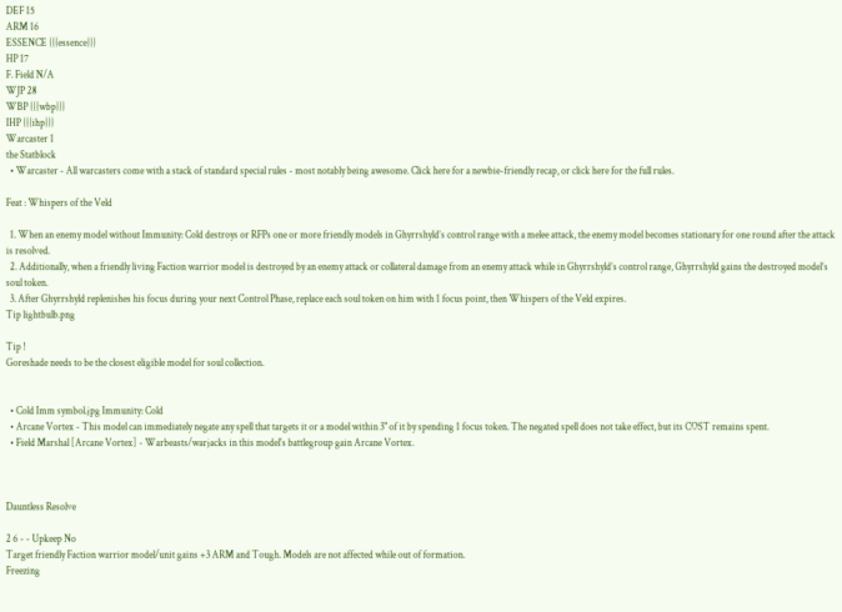DEF 15
ARM 16
ESSENCE {{{essence}}}
HP 17
F. Field N/A
WJP 28
WBP {{{wbp}}}
IHP {{{ihp}}}
Warcaster 1
the Statblock
  • Warcaster - All warcasters come with a stack of standard special rules - most notably being awesome. Click here for a newbie-friendly recap, or click here for the full rules.

Feat : Whispers of the Veld

  1. When an enemy model without Immunity: Cold destroys or RFPs one or more friendly models in Ghyrrshyld’s control range with a melee attack, the enemy model becomes stationary for one round after the attack is resolved.
  2. Additionally, when a friendly living Faction warrior model is destroyed by an enemy attack or collateral damage from an enemy attack while in Ghyrrshyld’s control range, Ghyrrshyld gains the destroyed model’s soul token.
  3. After Ghyrrshyld replenishes his focus during your next Control Phase, replace each soul token on him with 1 focus point, then Whispers of the Veld expires.
Tip lightbulb.png

Tip !
Goreshade needs to be the closest eligible model for soul collection.


  • Cold Imm symbol.jpg Immunity: Cold
  • Arcane Vortex - This model can immediately negate any spell that targets it or a model within 3" of it by spending 1 focus token. The negated spell does not take effect, but its COST remains spent.
  • Field Marshal [Arcane Vortex] - Warbeasts/warjacks in this model's battlegroup gain Arcane Vortex.



Dauntless Resolve

2 6 - - Upkeep No
Target friendly Faction warrior model/unit gains +3 ARM and Tough. Models are not affected while out of formation.
Freezing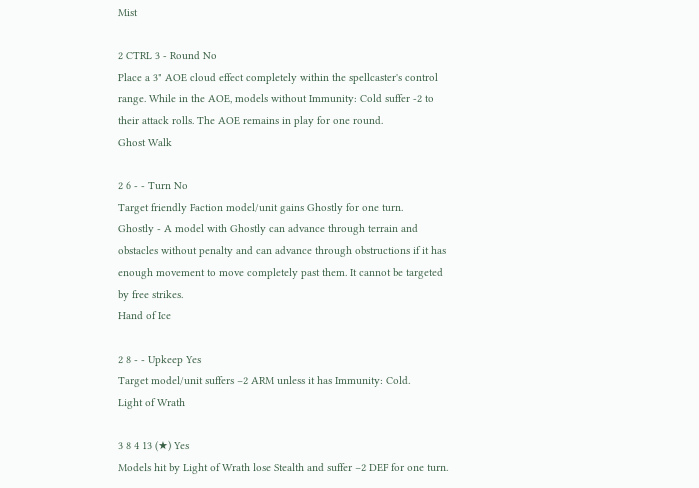Mist

2 CTRL 3 - Round No
Place a 3" AOE cloud effect completely within the spellcaster's control range. While in the AOE, models without Immunity: Cold suffer -2 to their attack rolls. The AOE remains in play for one round.
Ghost Walk

2 6 - - Turn No
Target friendly Faction model/unit gains Ghostly for one turn.
Ghostly - A model with Ghostly can advance through terrain and obstacles without penalty and can advance through obstructions if it has enough movement to move completely past them. It cannot be targeted by free strikes.
Hand of Ice

2 8 - - Upkeep Yes
Target model/unit suffers –2 ARM unless it has Immunity: Cold.
Light of Wrath

3 8 4 13 (★) Yes
Models hit by Light of Wrath lose Stealth and suffer –2 DEF for one turn.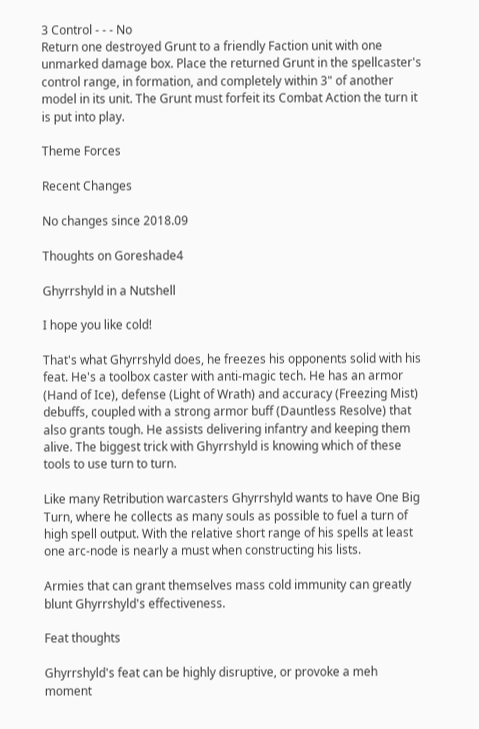3 Control - - - No
Return one destroyed Grunt to a friendly Faction unit with one unmarked damage box. Place the returned Grunt in the spellcaster's control range, in formation, and completely within 3" of another model in its unit. The Grunt must forfeit its Combat Action the turn it is put into play.

Theme Forces

Recent Changes

No changes since 2018.09

Thoughts on Goreshade4

Ghyrrshyld in a Nutshell

I hope you like cold!

That's what Ghyrrshyld does, he freezes his opponents solid with his feat. He's a toolbox caster with anti-magic tech. He has an armor (Hand of Ice), defense (Light of Wrath) and accuracy (Freezing Mist) debuffs, coupled with a strong armor buff (Dauntless Resolve) that also grants tough. He assists delivering infantry and keeping them alive. The biggest trick with Ghyrrshyld is knowing which of these tools to use turn to turn.

Like many Retribution warcasters Ghyrrshyld wants to have One Big Turn, where he collects as many souls as possible to fuel a turn of high spell output. With the relative short range of his spells at least one arc-node is nearly a must when constructing his lists.

Armies that can grant themselves mass cold immunity can greatly blunt Ghyrrshyld's effectiveness.

Feat thoughts

Ghyrrshyld's feat can be highly disruptive, or provoke a meh moment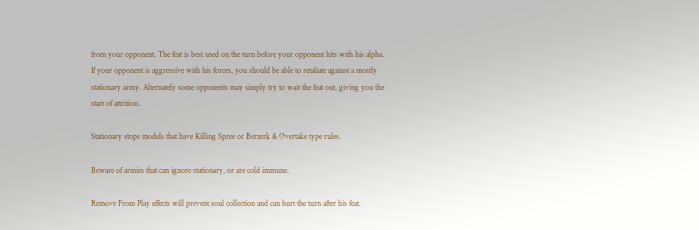from your opponent. The feat is best used on the turn before your opponent hits with his alpha. If your opponent is aggressive with his forces, you should be able to retaliate against a mostly stationary army. Alternately some opponents may simply try to wait the feat out, giving you the start of attrition.

Stationary stops models that have Killing Spree or Berzerk & Overtake type rules.

Beware of armies that can ignore stationary, or are cold immune.

Remove From Play effects will prevent soul collection and can hurt the turn after his feat.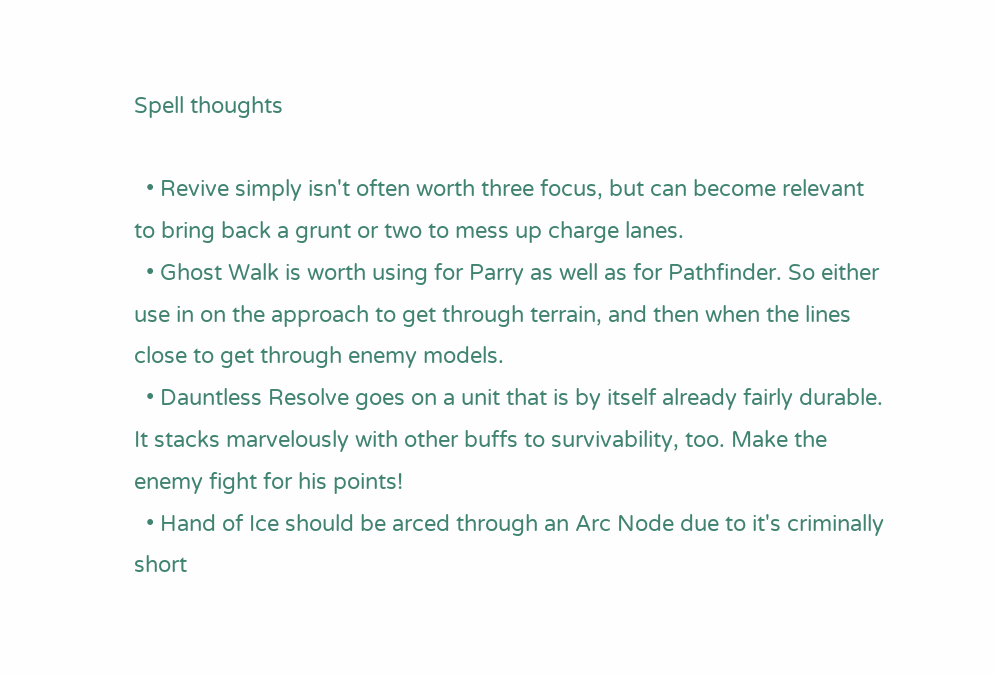Spell thoughts

  • Revive simply isn't often worth three focus, but can become relevant to bring back a grunt or two to mess up charge lanes.
  • Ghost Walk is worth using for Parry as well as for Pathfinder. So either use in on the approach to get through terrain, and then when the lines close to get through enemy models.
  • Dauntless Resolve goes on a unit that is by itself already fairly durable. It stacks marvelously with other buffs to survivability, too. Make the enemy fight for his points!
  • Hand of Ice should be arced through an Arc Node due to it's criminally short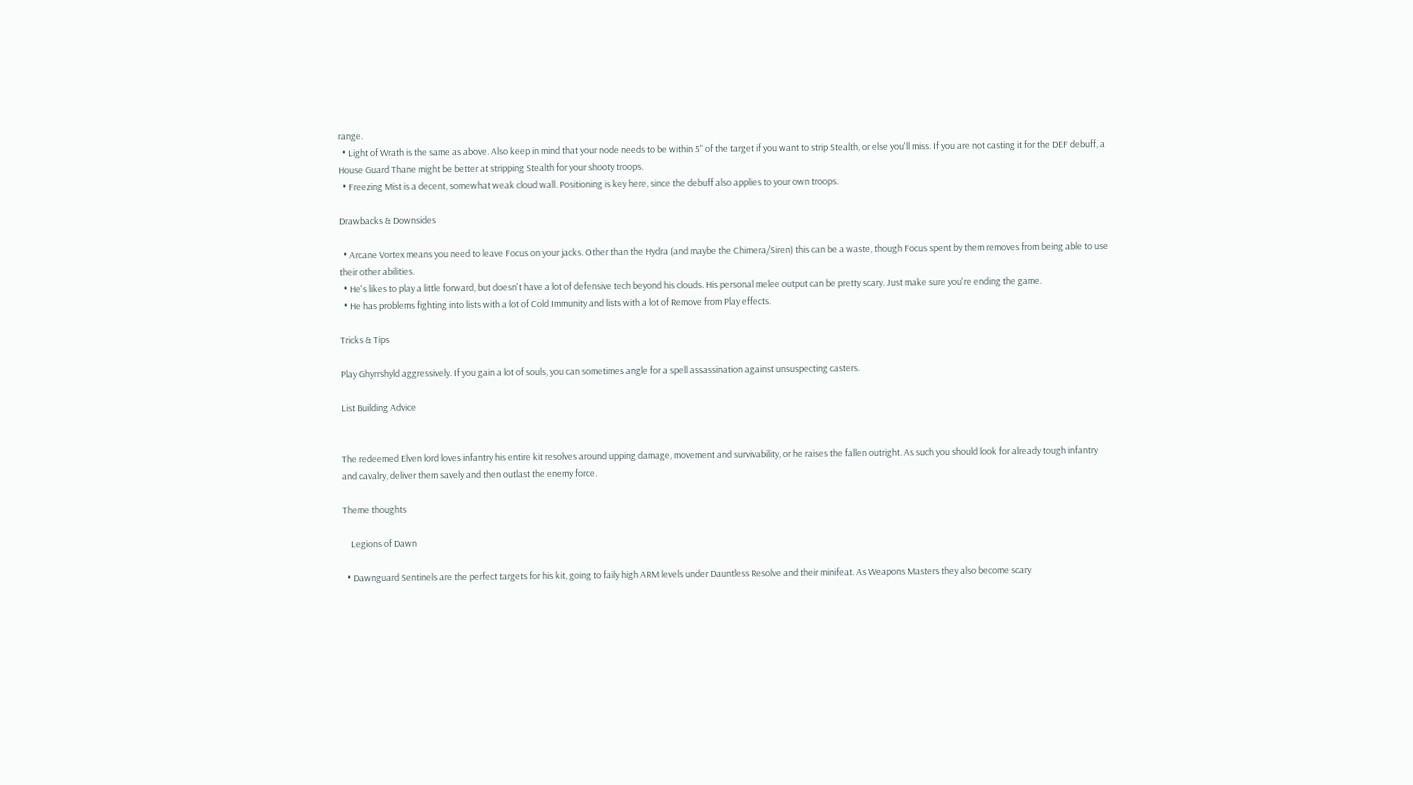range.
  • Light of Wrath is the same as above. Also keep in mind that your node needs to be within 5" of the target if you want to strip Stealth, or else you'll miss. If you are not casting it for the DEF debuff, a House Guard Thane might be better at stripping Stealth for your shooty troops.
  • Freezing Mist is a decent, somewhat weak cloud wall. Positioning is key here, since the debuff also applies to your own troops.

Drawbacks & Downsides

  • Arcane Vortex means you need to leave Focus on your jacks. Other than the Hydra (and maybe the Chimera/Siren) this can be a waste, though Focus spent by them removes from being able to use their other abilities.
  • He's likes to play a little forward, but doesn't have a lot of defensive tech beyond his clouds. His personal melee output can be pretty scary. Just make sure you're ending the game.
  • He has problems fighting into lists with a lot of Cold Immunity and lists with a lot of Remove from Play effects.

Tricks & Tips

Play Ghyrrshyld aggressively. If you gain a lot of souls, you can sometimes angle for a spell assassination against unsuspecting casters.

List Building Advice


The redeemed Elven lord loves infantry his entire kit resolves around upping damage, movement and survivability, or he raises the fallen outright. As such you should look for already tough infantry and cavalry, deliver them savely and then outlast the enemy force.

Theme thoughts

    Legions of Dawn

  • Dawnguard Sentinels are the perfect targets for his kit, going to faily high ARM levels under Dauntless Resolve and their minifeat. As Weapons Masters they also become scary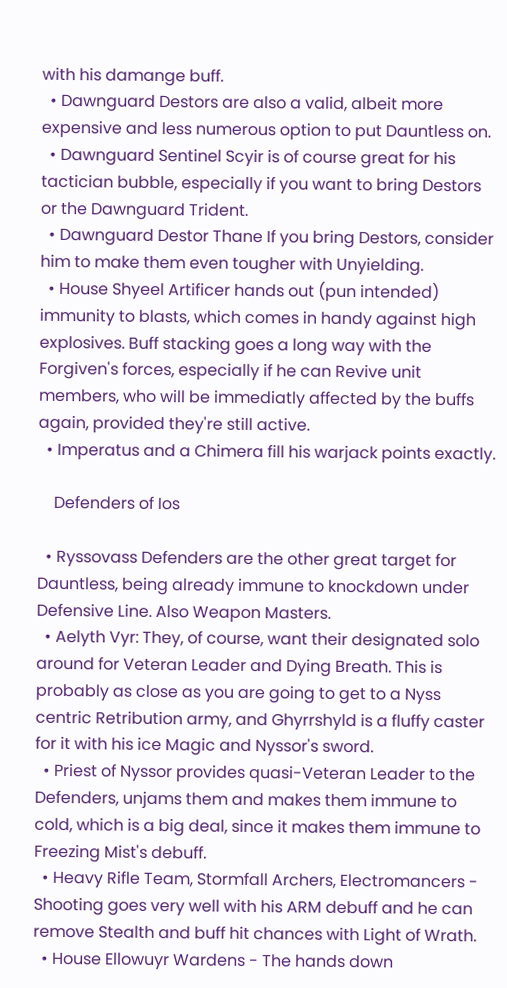with his damange buff.
  • Dawnguard Destors are also a valid, albeit more expensive and less numerous option to put Dauntless on.
  • Dawnguard Sentinel Scyir is of course great for his tactician bubble, especially if you want to bring Destors or the Dawnguard Trident.
  • Dawnguard Destor Thane If you bring Destors, consider him to make them even tougher with Unyielding.
  • House Shyeel Artificer hands out (pun intended) immunity to blasts, which comes in handy against high explosives. Buff stacking goes a long way with the Forgiven's forces, especially if he can Revive unit members, who will be immediatly affected by the buffs again, provided they're still active.
  • Imperatus and a Chimera fill his warjack points exactly.

    Defenders of Ios

  • Ryssovass Defenders are the other great target for Dauntless, being already immune to knockdown under Defensive Line. Also Weapon Masters.
  • Aelyth Vyr: They, of course, want their designated solo around for Veteran Leader and Dying Breath. This is probably as close as you are going to get to a Nyss centric Retribution army, and Ghyrrshyld is a fluffy caster for it with his ice Magic and Nyssor's sword.
  • Priest of Nyssor provides quasi-Veteran Leader to the Defenders, unjams them and makes them immune to cold, which is a big deal, since it makes them immune to Freezing Mist's debuff.
  • Heavy Rifle Team, Stormfall Archers, Electromancers - Shooting goes very well with his ARM debuff and he can remove Stealth and buff hit chances with Light of Wrath.
  • House Ellowuyr Wardens - The hands down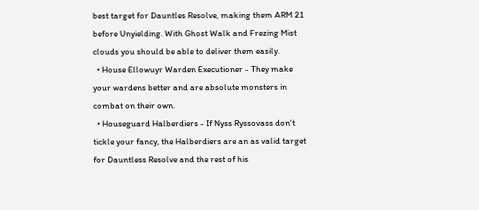best target for Dauntles Resolve, making them ARM 21 before Unyielding. With Ghost Walk and Frezing Mist clouds you should be able to deliver them easily.
  • House Ellowuyr Warden Executioner - They make your wardens better and are absolute monsters in combat on their own.
  • Houseguard Halberdiers - If Nyss Ryssovass don't tickle your fancy, the Halberdiers are an as valid target for Dauntless Resolve and the rest of his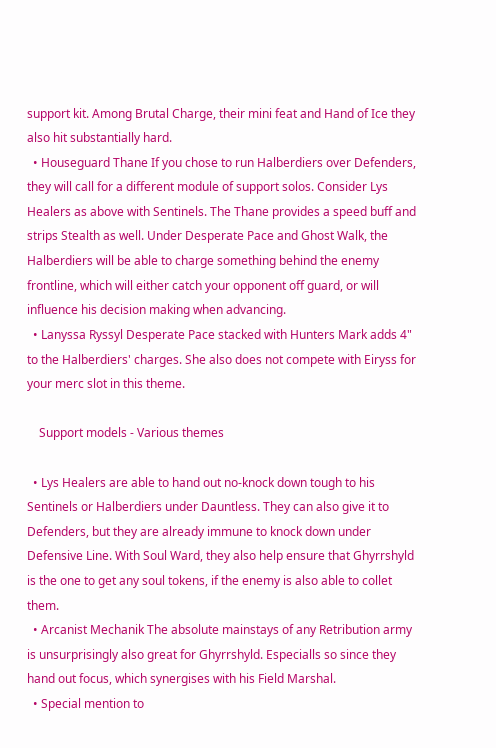support kit. Among Brutal Charge, their mini feat and Hand of Ice they also hit substantially hard.
  • Houseguard Thane If you chose to run Halberdiers over Defenders, they will call for a different module of support solos. Consider Lys Healers as above with Sentinels. The Thane provides a speed buff and strips Stealth as well. Under Desperate Pace and Ghost Walk, the Halberdiers will be able to charge something behind the enemy frontline, which will either catch your opponent off guard, or will influence his decision making when advancing.
  • Lanyssa Ryssyl Desperate Pace stacked with Hunters Mark adds 4" to the Halberdiers' charges. She also does not compete with Eiryss for your merc slot in this theme.

    Support models - Various themes

  • Lys Healers are able to hand out no-knock down tough to his Sentinels or Halberdiers under Dauntless. They can also give it to Defenders, but they are already immune to knock down under Defensive Line. With Soul Ward, they also help ensure that Ghyrrshyld is the one to get any soul tokens, if the enemy is also able to collet them.
  • Arcanist Mechanik The absolute mainstays of any Retribution army is unsurprisingly also great for Ghyrrshyld. Especialls so since they hand out focus, which synergises with his Field Marshal.
  • Special mention to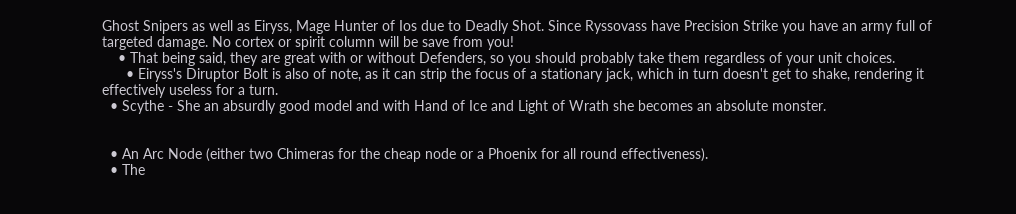Ghost Snipers as well as Eiryss, Mage Hunter of Ios due to Deadly Shot. Since Ryssovass have Precision Strike you have an army full of targeted damage. No cortex or spirit column will be save from you!
    • That being said, they are great with or without Defenders, so you should probably take them regardless of your unit choices.
      • Eiryss's Diruptor Bolt is also of note, as it can strip the focus of a stationary jack, which in turn doesn't get to shake, rendering it effectively useless for a turn.
  • Scythe - She an absurdly good model and with Hand of Ice and Light of Wrath she becomes an absolute monster.


  • An Arc Node (either two Chimeras for the cheap node or a Phoenix for all round effectiveness).
  • The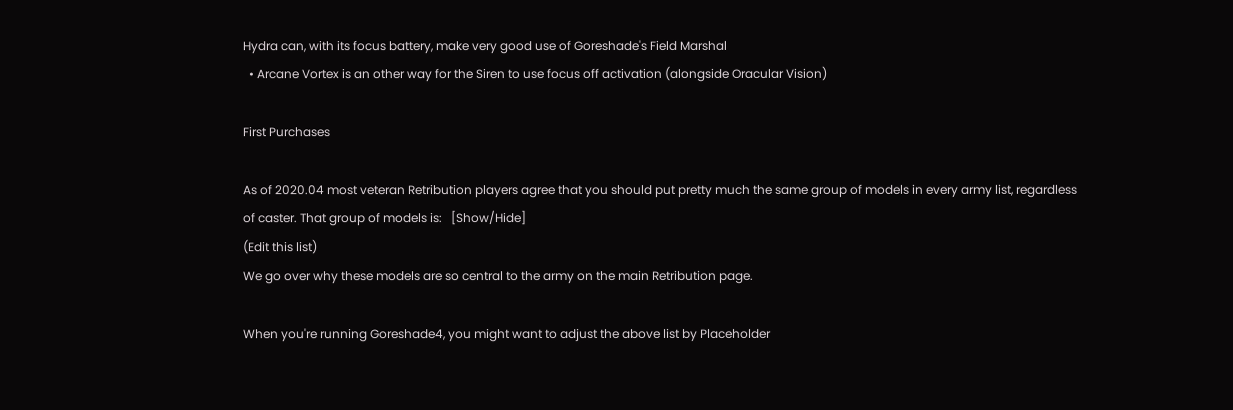Hydra can, with its focus battery, make very good use of Goreshade's Field Marshal
  • Arcane Vortex is an other way for the Siren to use focus off activation (alongside Oracular Vision)

First Purchases

As of 2020.04 most veteran Retribution players agree that you should put pretty much the same group of models in every army list, regardless of caster. That group of models is:   [Show/Hide]
(Edit this list)
We go over why these models are so central to the army on the main Retribution page.

When you're running Goreshade4, you might want to adjust the above list by Placeholder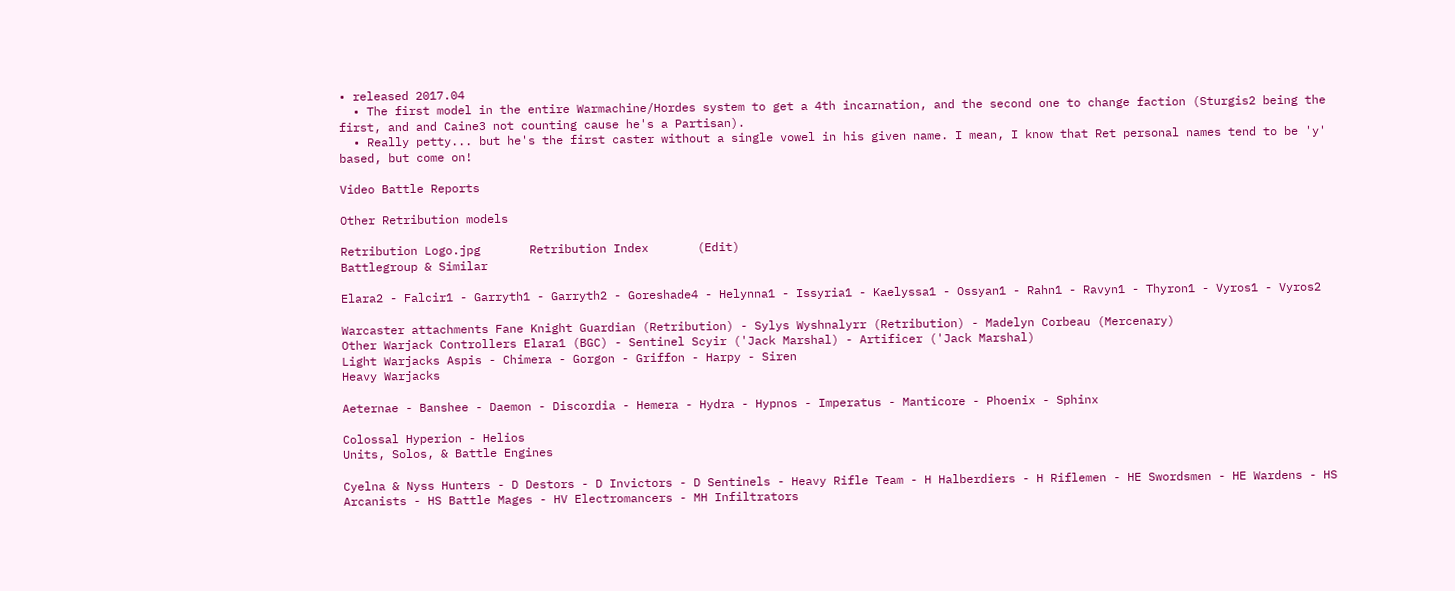• released 2017.04
  • The first model in the entire Warmachine/Hordes system to get a 4th incarnation, and the second one to change faction (Sturgis2 being the first, and and Caine3 not counting cause he's a Partisan).
  • Really petty... but he's the first caster without a single vowel in his given name. I mean, I know that Ret personal names tend to be 'y' based, but come on!

Video Battle Reports

Other Retribution models

Retribution Logo.jpg       Retribution Index       (Edit)
Battlegroup & Similar

Elara2 - Falcir1 - Garryth1 - Garryth2 - Goreshade4 - Helynna1 - Issyria1 - Kaelyssa1 - Ossyan1 - Rahn1 - Ravyn1 - Thyron1 - Vyros1 - Vyros2

Warcaster attachments Fane Knight Guardian (Retribution) - Sylys Wyshnalyrr (Retribution) - Madelyn Corbeau (Mercenary)
Other Warjack Controllers Elara1 (BGC) - Sentinel Scyir ('Jack Marshal) - Artificer ('Jack Marshal)
Light Warjacks Aspis - Chimera - Gorgon - Griffon - Harpy - Siren
Heavy Warjacks

Aeternae - Banshee - Daemon - Discordia - Hemera - Hydra - Hypnos - Imperatus - Manticore - Phoenix - Sphinx

Colossal Hyperion - Helios
Units, Solos, & Battle Engines

Cyelna & Nyss Hunters - D Destors - D Invictors - D Sentinels - Heavy Rifle Team - H Halberdiers - H Riflemen - HE Swordsmen - HE Wardens - HS Arcanists - HS Battle Mages - HV Electromancers - MH Infiltrators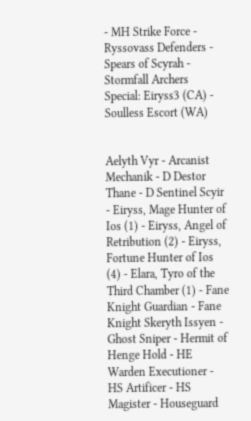- MH Strike Force - Ryssovass Defenders - Spears of Scyrah - Stormfall Archers
Special: Eiryss3 (CA) - Soulless Escort (WA)


Aelyth Vyr - Arcanist Mechanik - D Destor Thane - D Sentinel Scyir - Eiryss, Mage Hunter of Ios (1) - Eiryss, Angel of Retribution (2) - Eiryss, Fortune Hunter of Ios (4) - Elara, Tyro of the Third Chamber (1) - Fane Knight Guardian - Fane Knight Skeryth Issyen - Ghost Sniper - Hermit of Henge Hold - HE Warden Executioner - HS Artificer - HS Magister - Houseguard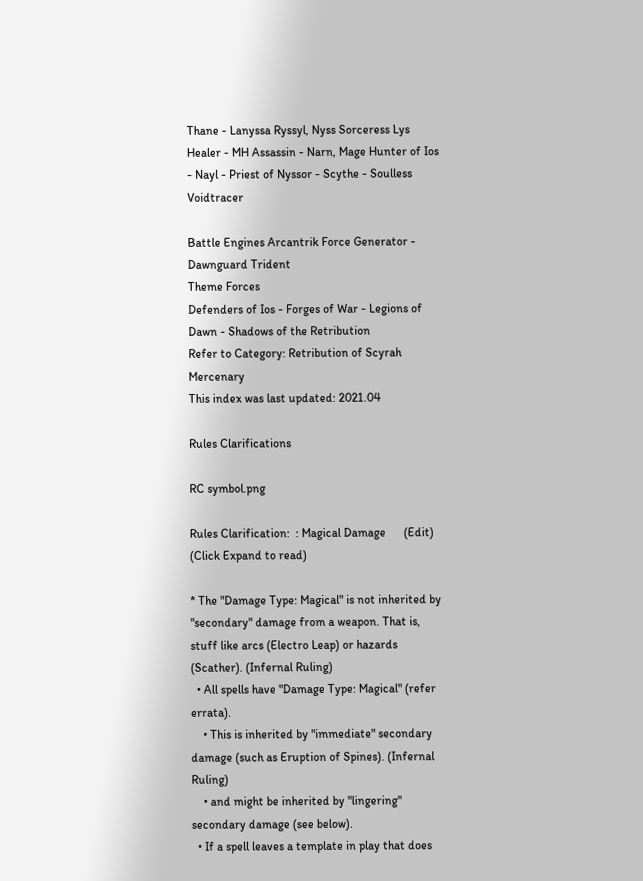Thane - Lanyssa Ryssyl, Nyss Sorceress Lys Healer - MH Assassin - Narn, Mage Hunter of Ios - Nayl - Priest of Nyssor - Scythe - Soulless Voidtracer

Battle Engines Arcantrik Force Generator - Dawnguard Trident
Theme Forces
Defenders of Ios - Forges of War - Legions of Dawn - Shadows of the Retribution
Refer to Category: Retribution of Scyrah Mercenary
This index was last updated: 2021.04

Rules Clarifications

RC symbol.png

Rules Clarification:  : Magical Damage      (Edit)
(Click Expand to read)

* The "Damage Type: Magical" is not inherited by "secondary" damage from a weapon. That is, stuff like arcs (Electro Leap) or hazards (Scather). (Infernal Ruling)
  • All spells have "Damage Type: Magical" (refer errata).
    • This is inherited by "immediate" secondary damage (such as Eruption of Spines). (Infernal Ruling)
    • and might be inherited by "lingering" secondary damage (see below).
  • If a spell leaves a template in play that does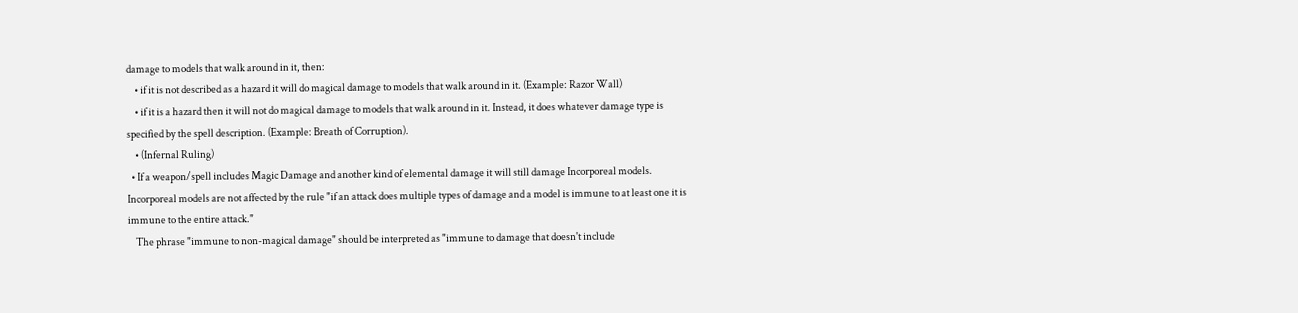damage to models that walk around in it, then:
    • if it is not described as a hazard it will do magical damage to models that walk around in it. (Example: Razor Wall)
    • if it is a hazard then it will not do magical damage to models that walk around in it. Instead, it does whatever damage type is specified by the spell description. (Example: Breath of Corruption).
    • (Infernal Ruling)
  • If a weapon/spell includes Magic Damage and another kind of elemental damage it will still damage Incorporeal models. Incorporeal models are not affected by the rule "if an attack does multiple types of damage and a model is immune to at least one it is immune to the entire attack."
    The phrase "immune to non-magical damage" should be interpreted as "immune to damage that doesn't include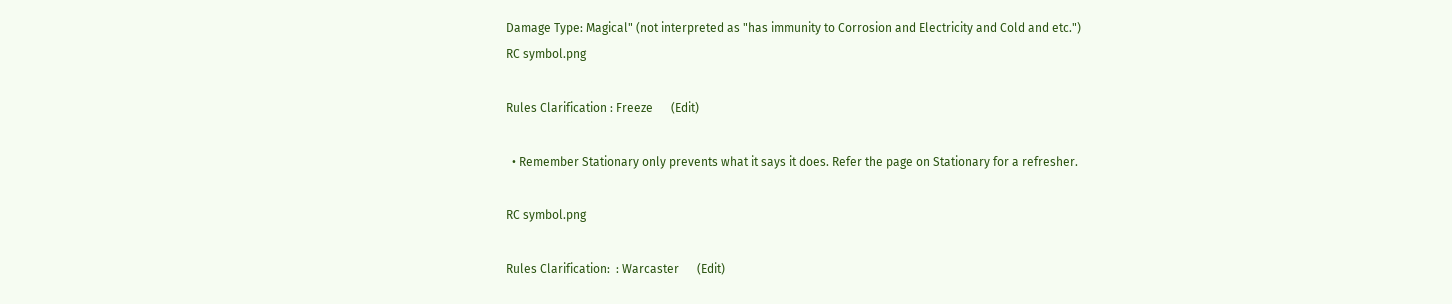Damage Type: Magical" (not interpreted as "has immunity to Corrosion and Electricity and Cold and etc.")
RC symbol.png

Rules Clarification : Freeze      (Edit)

  • Remember Stationary only prevents what it says it does. Refer the page on Stationary for a refresher.

RC symbol.png

Rules Clarification:  : Warcaster      (Edit)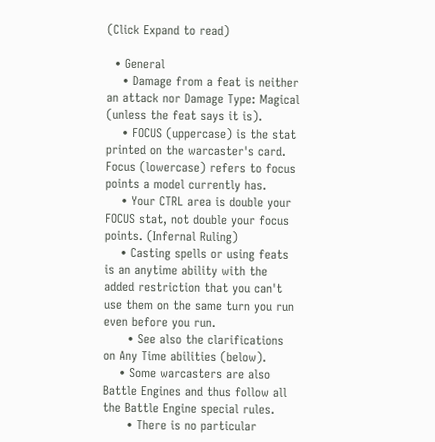(Click Expand to read)

  • General
    • Damage from a feat is neither an attack nor Damage Type: Magical (unless the feat says it is).
    • FOCUS (uppercase) is the stat printed on the warcaster's card. Focus (lowercase) refers to focus points a model currently has.
    • Your CTRL area is double your FOCUS stat, not double your focus points. (Infernal Ruling)
    • Casting spells or using feats is an anytime ability with the added restriction that you can't use them on the same turn you run even before you run.
      • See also the clarifications on Any Time abilities (below).
    • Some warcasters are also Battle Engines and thus follow all the Battle Engine special rules.
      • There is no particular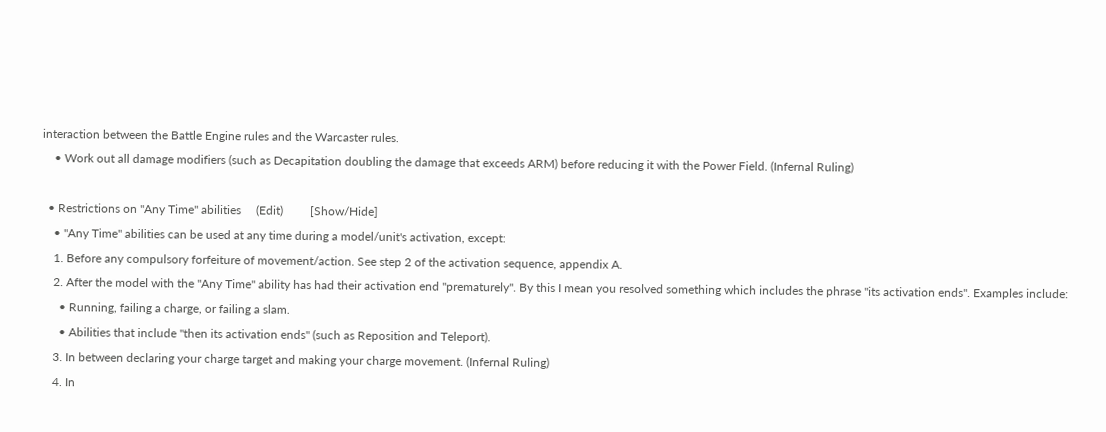interaction between the Battle Engine rules and the Warcaster rules.
    • Work out all damage modifiers (such as Decapitation doubling the damage that exceeds ARM) before reducing it with the Power Field. (Infernal Ruling)

  • Restrictions on "Any Time" abilities     (Edit)         [Show/Hide]
    • "Any Time" abilities can be used at any time during a model/unit's activation, except:
    1. Before any compulsory forfeiture of movement/action. See step 2 of the activation sequence, appendix A.
    2. After the model with the "Any Time" ability has had their activation end "prematurely". By this I mean you resolved something which includes the phrase "its activation ends". Examples include:
      • Running, failing a charge, or failing a slam.
      • Abilities that include "then its activation ends" (such as Reposition and Teleport).
    3. In between declaring your charge target and making your charge movement. (Infernal Ruling)
    4. In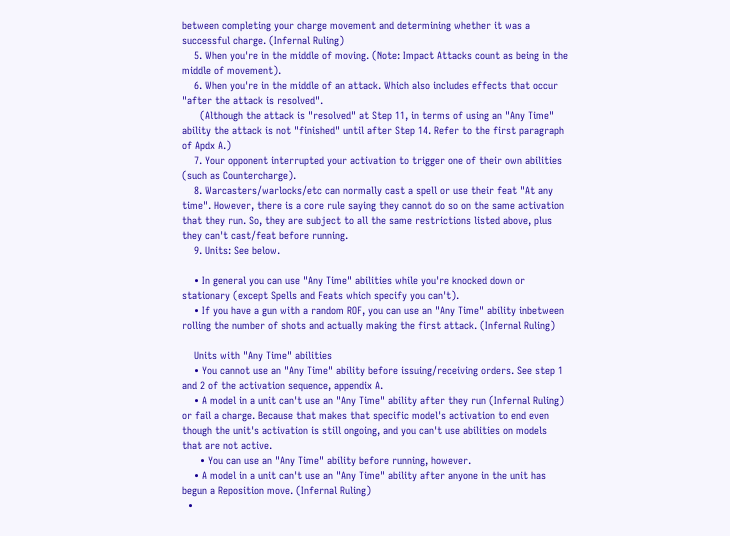between completing your charge movement and determining whether it was a successful charge. (Infernal Ruling)
    5. When you're in the middle of moving. (Note: Impact Attacks count as being in the middle of movement).
    6. When you're in the middle of an attack. Which also includes effects that occur "after the attack is resolved".
      (Although the attack is "resolved" at Step 11, in terms of using an "Any Time" ability the attack is not "finished" until after Step 14. Refer to the first paragraph of Apdx A.)
    7. Your opponent interrupted your activation to trigger one of their own abilities (such as Countercharge).
    8. Warcasters/warlocks/etc can normally cast a spell or use their feat "At any time". However, there is a core rule saying they cannot do so on the same activation that they run. So, they are subject to all the same restrictions listed above, plus they can't cast/feat before running.
    9. Units: See below.

    • In general you can use "Any Time" abilities while you're knocked down or stationary (except Spells and Feats which specify you can't).
    • If you have a gun with a random ROF, you can use an "Any Time" ability inbetween rolling the number of shots and actually making the first attack. (Infernal Ruling)

    Units with "Any Time" abilities
    • You cannot use an "Any Time" ability before issuing/receiving orders. See step 1 and 2 of the activation sequence, appendix A.
    • A model in a unit can't use an "Any Time" ability after they run (Infernal Ruling) or fail a charge. Because that makes that specific model's activation to end even though the unit's activation is still ongoing, and you can't use abilities on models that are not active.
      • You can use an "Any Time" ability before running, however.
    • A model in a unit can't use an "Any Time" ability after anyone in the unit has begun a Reposition move. (Infernal Ruling)
  •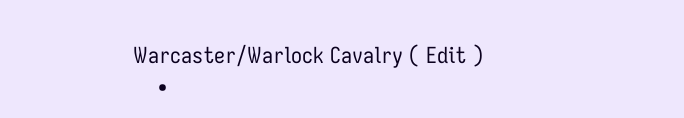Warcaster/Warlock Cavalry ( Edit )
    •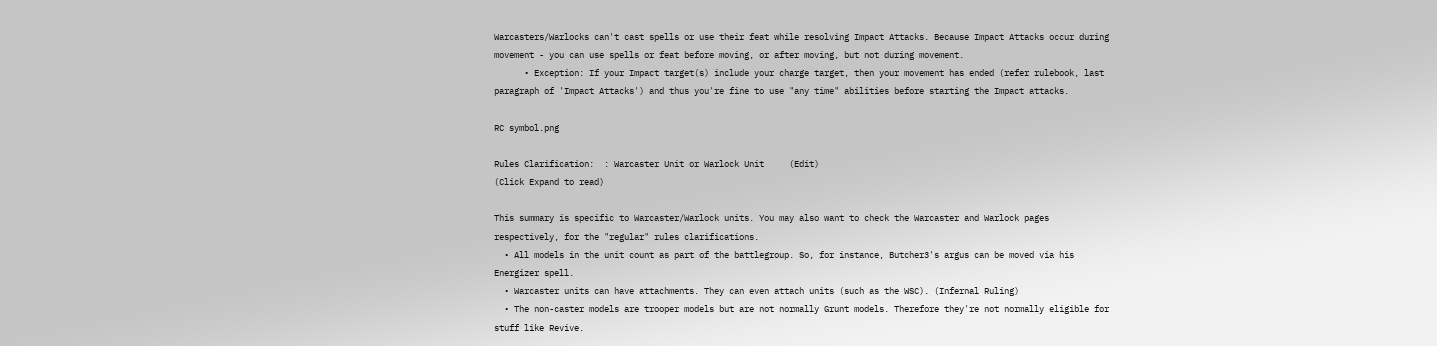Warcasters/Warlocks can't cast spells or use their feat while resolving Impact Attacks. Because Impact Attacks occur during movement - you can use spells or feat before moving, or after moving, but not during movement.
      • Exception: If your Impact target(s) include your charge target, then your movement has ended (refer rulebook, last paragraph of 'Impact Attacks') and thus you're fine to use "any time" abilities before starting the Impact attacks.

RC symbol.png

Rules Clarification:  : Warcaster Unit or Warlock Unit     (Edit)
(Click Expand to read)

This summary is specific to Warcaster/Warlock units. You may also want to check the Warcaster and Warlock pages respectively, for the "regular" rules clarifications.
  • All models in the unit count as part of the battlegroup. So, for instance, Butcher3's argus can be moved via his Energizer spell.
  • Warcaster units can have attachments. They can even attach units (such as the WSC). (Infernal Ruling)
  • The non-caster models are trooper models but are not normally Grunt models. Therefore they're not normally eligible for stuff like Revive.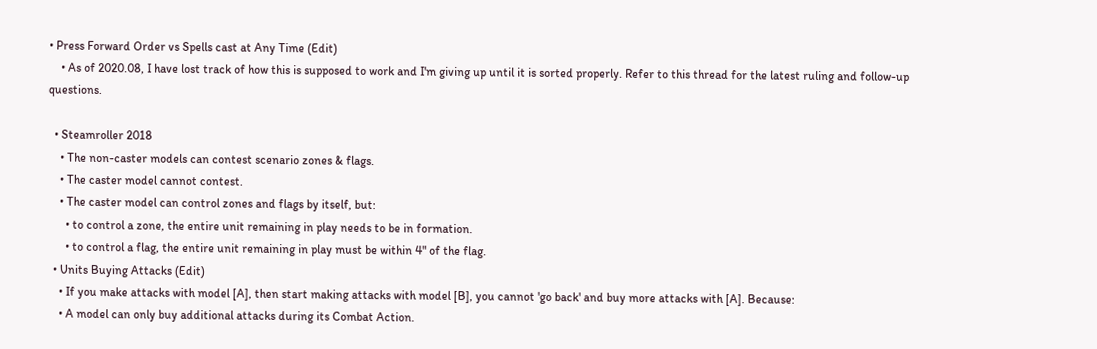• Press Forward Order vs Spells cast at Any Time (Edit)
    • As of 2020.08, I have lost track of how this is supposed to work and I'm giving up until it is sorted properly. Refer to this thread for the latest ruling and follow-up questions.

  • Steamroller 2018
    • The non-caster models can contest scenario zones & flags.
    • The caster model cannot contest.
    • The caster model can control zones and flags by itself, but:
      • to control a zone, the entire unit remaining in play needs to be in formation.
      • to control a flag, the entire unit remaining in play must be within 4" of the flag.
  • Units Buying Attacks (Edit)
    • If you make attacks with model [A], then start making attacks with model [B], you cannot 'go back' and buy more attacks with [A]. Because:
    • A model can only buy additional attacks during its Combat Action.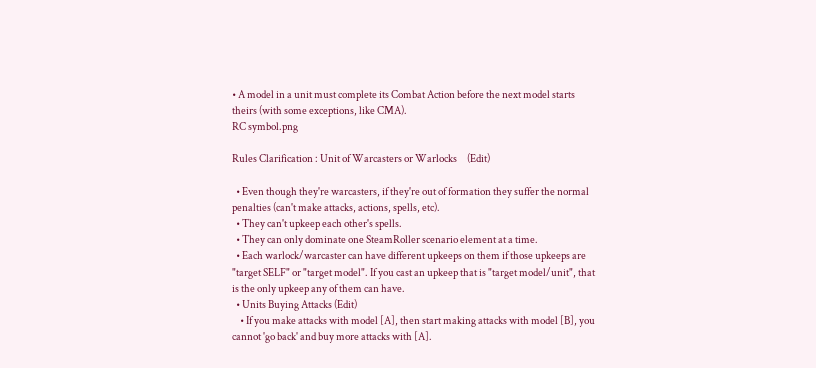• A model in a unit must complete its Combat Action before the next model starts theirs (with some exceptions, like CMA).
RC symbol.png

Rules Clarification : Unit of Warcasters or Warlocks     (Edit)

  • Even though they're warcasters, if they're out of formation they suffer the normal penalties (can't make attacks, actions, spells, etc).
  • They can't upkeep each other's spells.
  • They can only dominate one SteamRoller scenario element at a time.
  • Each warlock/warcaster can have different upkeeps on them if those upkeeps are "target SELF" or "target model". If you cast an upkeep that is "target model/unit", that is the only upkeep any of them can have.
  • Units Buying Attacks (Edit)
    • If you make attacks with model [A], then start making attacks with model [B], you cannot 'go back' and buy more attacks with [A].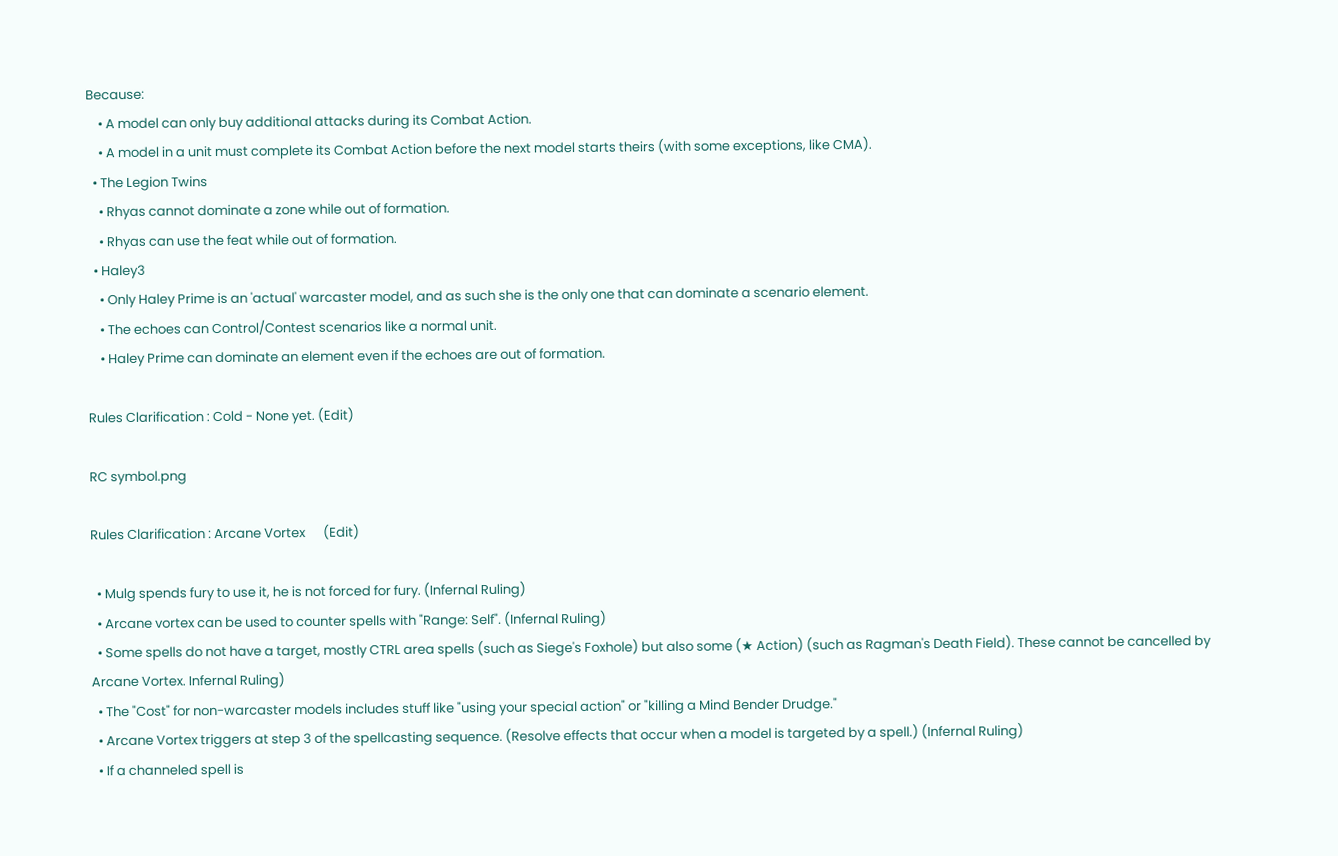Because:
    • A model can only buy additional attacks during its Combat Action.
    • A model in a unit must complete its Combat Action before the next model starts theirs (with some exceptions, like CMA).
  • The Legion Twins
    • Rhyas cannot dominate a zone while out of formation.
    • Rhyas can use the feat while out of formation.
  • Haley3
    • Only Haley Prime is an 'actual' warcaster model, and as such she is the only one that can dominate a scenario element.
    • The echoes can Control/Contest scenarios like a normal unit.
    • Haley Prime can dominate an element even if the echoes are out of formation.

Rules Clarification : Cold - None yet. (Edit)

RC symbol.png

Rules Clarification : Arcane Vortex      (Edit)

  • Mulg spends fury to use it, he is not forced for fury. (Infernal Ruling)
  • Arcane vortex can be used to counter spells with "Range: Self". (Infernal Ruling)
  • Some spells do not have a target, mostly CTRL area spells (such as Siege's Foxhole) but also some (★ Action) (such as Ragman's Death Field). These cannot be cancelled by Arcane Vortex. Infernal Ruling)
  • The "Cost" for non-warcaster models includes stuff like "using your special action" or "killing a Mind Bender Drudge."
  • Arcane Vortex triggers at step 3 of the spellcasting sequence. (Resolve effects that occur when a model is targeted by a spell.) (Infernal Ruling)
  • If a channeled spell is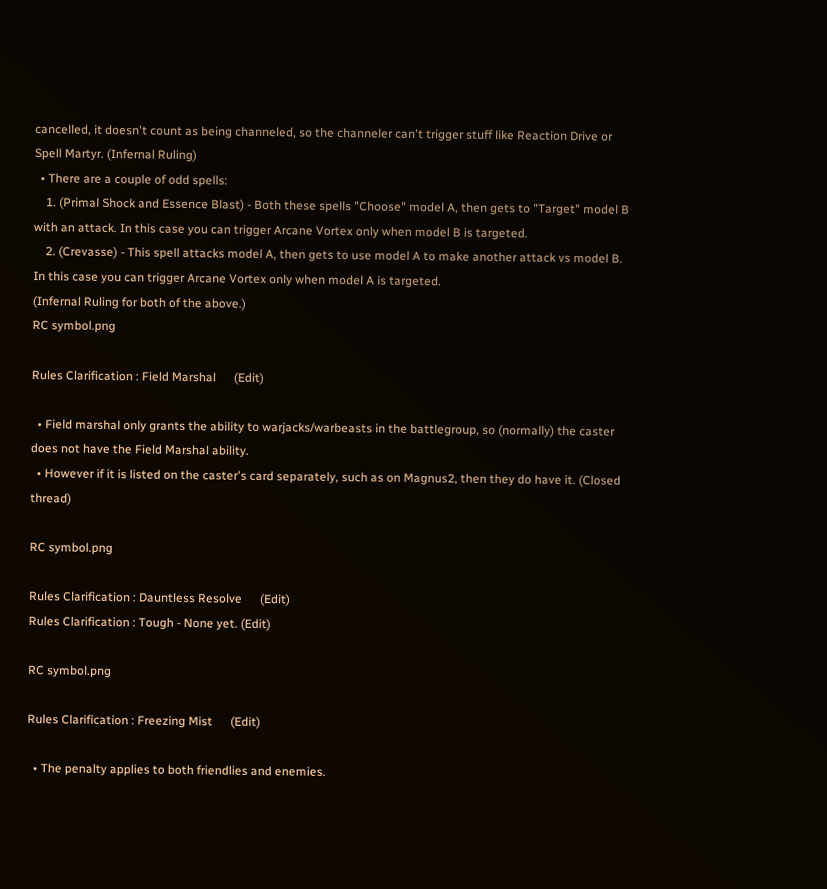cancelled, it doesn't count as being channeled, so the channeler can't trigger stuff like Reaction Drive or Spell Martyr. (Infernal Ruling)
  • There are a couple of odd spells:
    1. (Primal Shock and Essence Blast) - Both these spells "Choose" model A, then gets to "Target" model B with an attack. In this case you can trigger Arcane Vortex only when model B is targeted.
    2. (Crevasse) - This spell attacks model A, then gets to use model A to make another attack vs model B. In this case you can trigger Arcane Vortex only when model A is targeted.
(Infernal Ruling for both of the above.)
RC symbol.png

Rules Clarification : Field Marshal      (Edit)

  • Field marshal only grants the ability to warjacks/warbeasts in the battlegroup, so (normally) the caster does not have the Field Marshal ability.
  • However if it is listed on the caster's card separately, such as on Magnus2, then they do have it. (Closed thread)

RC symbol.png

Rules Clarification : Dauntless Resolve      (Edit)
Rules Clarification : Tough - None yet. (Edit)

RC symbol.png

Rules Clarification : Freezing Mist      (Edit)

  • The penalty applies to both friendlies and enemies.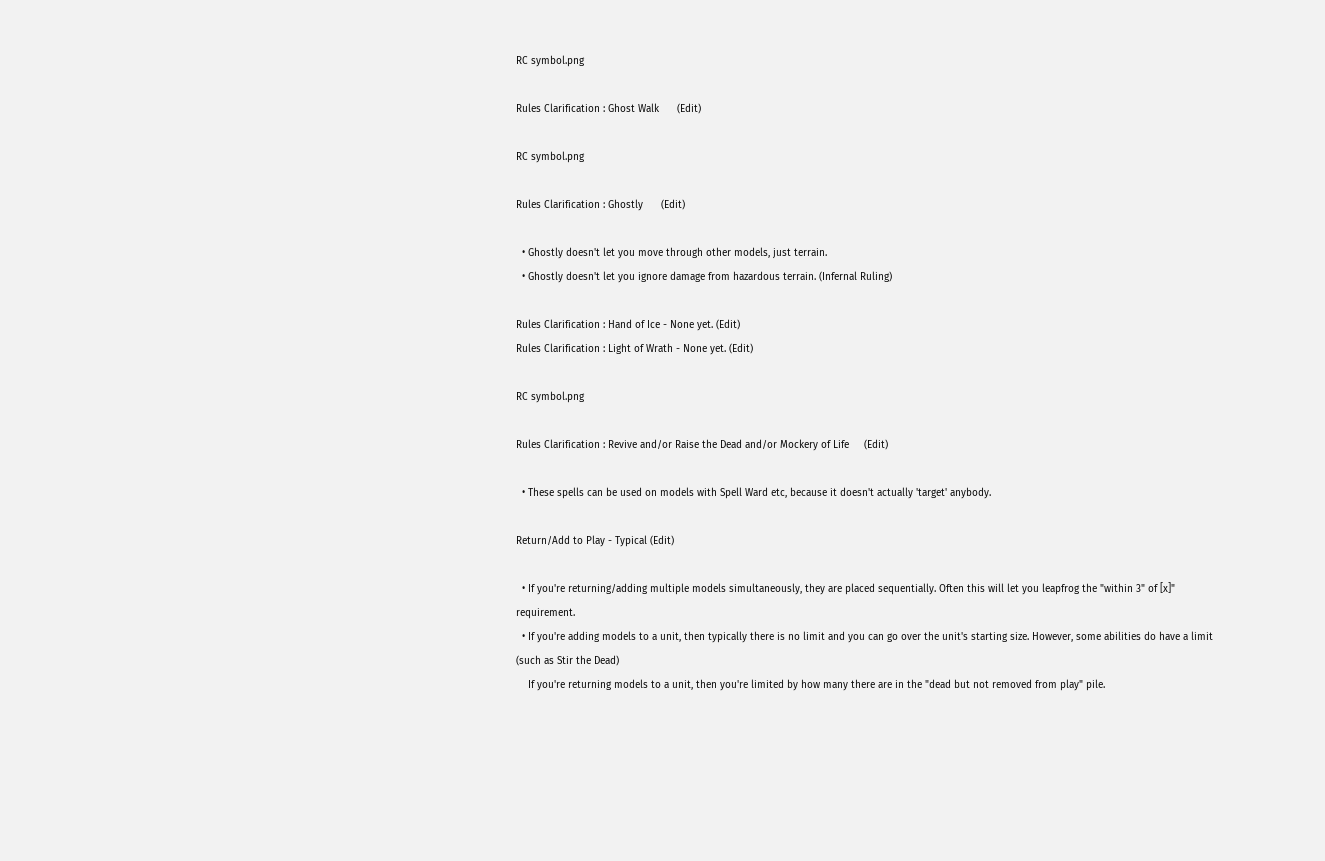RC symbol.png

Rules Clarification : Ghost Walk      (Edit)

RC symbol.png

Rules Clarification : Ghostly      (Edit)

  • Ghostly doesn't let you move through other models, just terrain.
  • Ghostly doesn't let you ignore damage from hazardous terrain. (Infernal Ruling)

Rules Clarification : Hand of Ice - None yet. (Edit)
Rules Clarification : Light of Wrath - None yet. (Edit)

RC symbol.png

Rules Clarification : Revive and/or Raise the Dead and/or Mockery of Life     (Edit)

  • These spells can be used on models with Spell Ward etc, because it doesn't actually 'target' anybody.

Return/Add to Play - Typical (Edit)

  • If you're returning/adding multiple models simultaneously, they are placed sequentially. Often this will let you leapfrog the "within 3" of [x]" requirement.
  • If you're adding models to a unit, then typically there is no limit and you can go over the unit's starting size. However, some abilities do have a limit (such as Stir the Dead)
    If you're returning models to a unit, then you're limited by how many there are in the "dead but not removed from play" pile.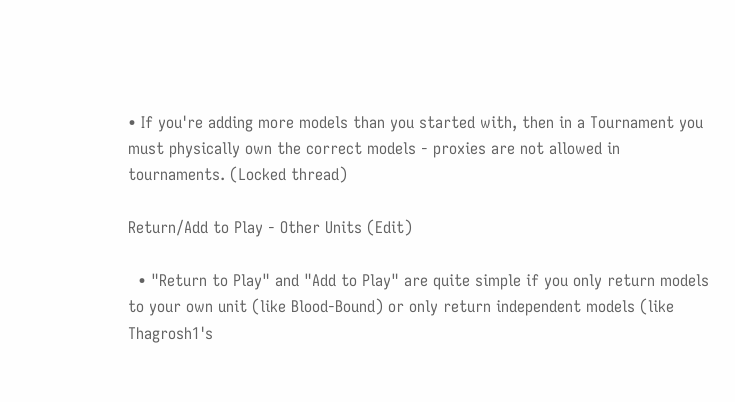• If you're adding more models than you started with, then in a Tournament you must physically own the correct models - proxies are not allowed in tournaments. (Locked thread)

Return/Add to Play - Other Units (Edit)

  • "Return to Play" and "Add to Play" are quite simple if you only return models to your own unit (like Blood-Bound) or only return independent models (like Thagrosh1's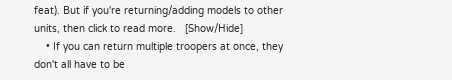feat). But if you're returning/adding models to other units, then click to read more.   [Show/Hide]
    • If you can return multiple troopers at once, they don't all have to be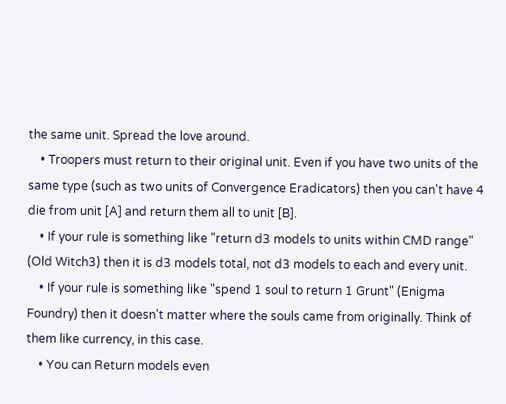the same unit. Spread the love around.
    • Troopers must return to their original unit. Even if you have two units of the same type (such as two units of Convergence Eradicators) then you can't have 4 die from unit [A] and return them all to unit [B].
    • If your rule is something like "return d3 models to units within CMD range" (Old Witch3) then it is d3 models total, not d3 models to each and every unit.
    • If your rule is something like "spend 1 soul to return 1 Grunt" (Enigma Foundry) then it doesn't matter where the souls came from originally. Think of them like currency, in this case.
    • You can Return models even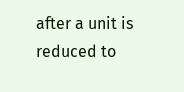after a unit is reduced to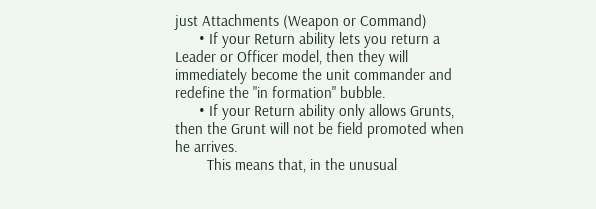just Attachments (Weapon or Command)
      • If your Return ability lets you return a Leader or Officer model, then they will immediately become the unit commander and redefine the "in formation" bubble.
      • If your Return ability only allows Grunts, then the Grunt will not be field promoted when he arrives.
        This means that, in the unusual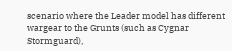scenario where the Leader model has different wargear to the Grunts (such as Cygnar Stormguard),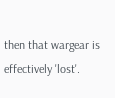then that wargear is effectively 'lost'.